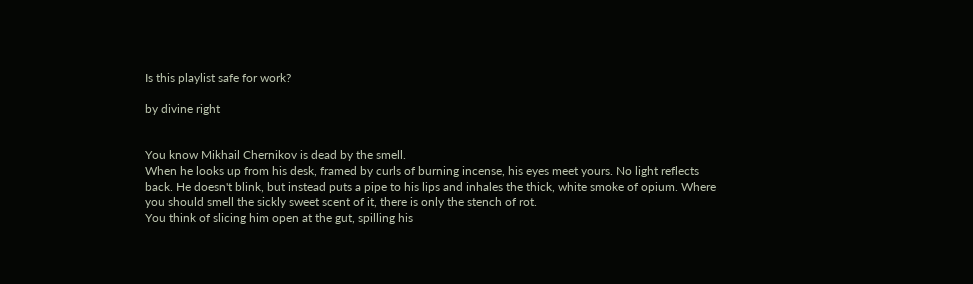Is this playlist safe for work?

by divine right


You know Mikhail Chernikov is dead by the smell.
When he looks up from his desk, framed by curls of burning incense, his eyes meet yours. No light reflects back. He doesn't blink, but instead puts a pipe to his lips and inhales the thick, white smoke of opium. Where you should smell the sickly sweet scent of it, there is only the stench of rot.
You think of slicing him open at the gut, spilling his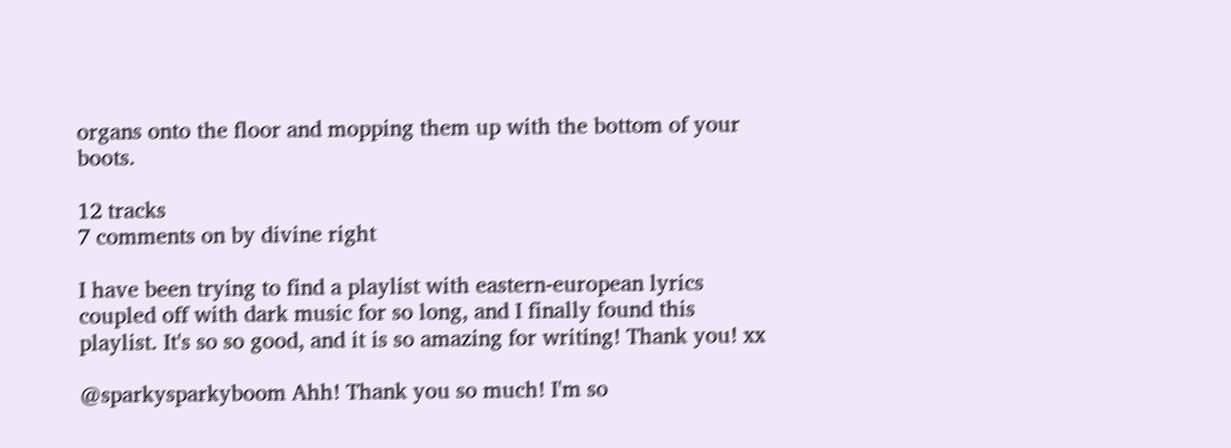organs onto the floor and mopping them up with the bottom of your boots.

12 tracks
7 comments on by divine right

I have been trying to find a playlist with eastern-european lyrics coupled off with dark music for so long, and I finally found this playlist. It's so so good, and it is so amazing for writing! Thank you! xx

@sparkysparkyboom Ahh! Thank you so much! I'm so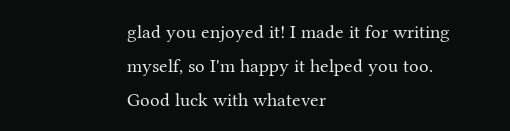glad you enjoyed it! I made it for writing myself, so I'm happy it helped you too. Good luck with whatever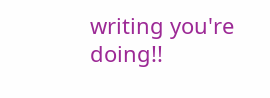writing you're doing!!